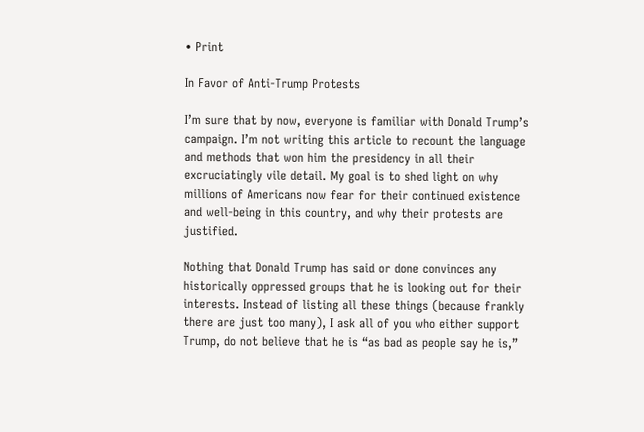• Print

In Favor of Anti-Trump Protests

I’m sure that by now, everyone is familiar with Donald Trump’s campaign. I’m not writing this article to recount the language and methods that won him the presidency in all their excruciatingly vile detail. My goal is to shed light on why millions of Americans now fear for their continued existence and well-being in this country, and why their protests are justified.

Nothing that Donald Trump has said or done convinces any historically oppressed groups that he is looking out for their interests. Instead of listing all these things (because frankly there are just too many), I ask all of you who either support Trump, do not believe that he is “as bad as people say he is,”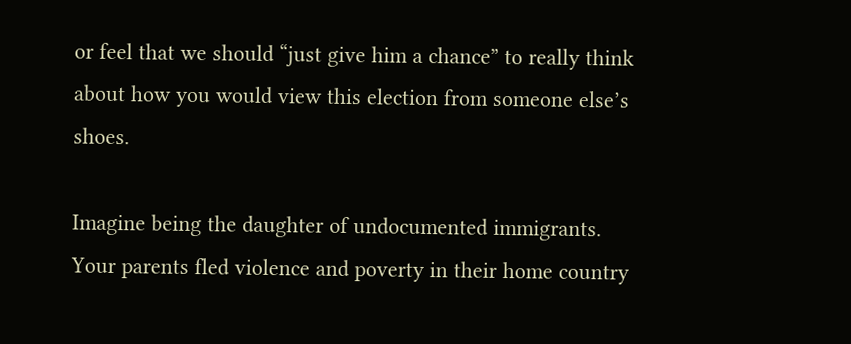or feel that we should “just give him a chance” to really think about how you would view this election from someone else’s shoes.

Imagine being the daughter of undocumented immigrants. Your parents fled violence and poverty in their home country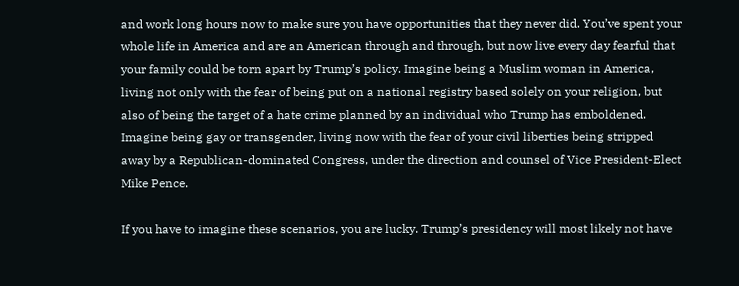and work long hours now to make sure you have opportunities that they never did. You’ve spent your whole life in America and are an American through and through, but now live every day fearful that your family could be torn apart by Trump’s policy. Imagine being a Muslim woman in America, living not only with the fear of being put on a national registry based solely on your religion, but also of being the target of a hate crime planned by an individual who Trump has emboldened. Imagine being gay or transgender, living now with the fear of your civil liberties being stripped away by a Republican-dominated Congress, under the direction and counsel of Vice President-Elect Mike Pence.

If you have to imagine these scenarios, you are lucky. Trump’s presidency will most likely not have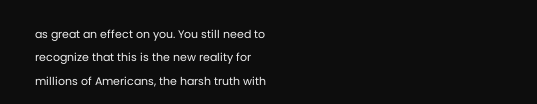as great an effect on you. You still need to recognize that this is the new reality for millions of Americans, the harsh truth with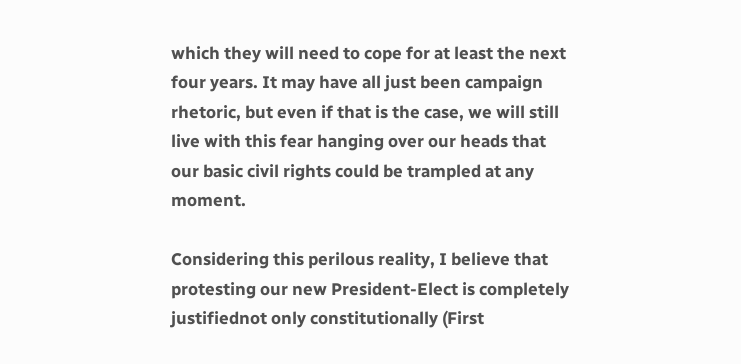which they will need to cope for at least the next four years. It may have all just been campaign rhetoric, but even if that is the case, we will still live with this fear hanging over our heads that our basic civil rights could be trampled at any moment.

Considering this perilous reality, I believe that protesting our new President-Elect is completely justifiednot only constitutionally (First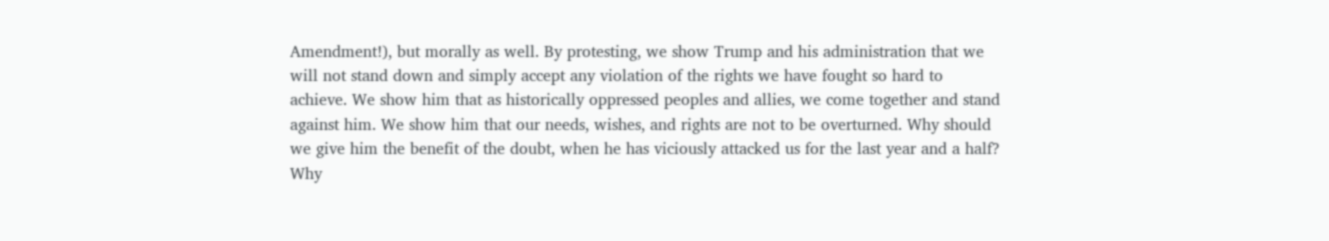Amendment!), but morally as well. By protesting, we show Trump and his administration that we will not stand down and simply accept any violation of the rights we have fought so hard to achieve. We show him that as historically oppressed peoples and allies, we come together and stand against him. We show him that our needs, wishes, and rights are not to be overturned. Why should we give him the benefit of the doubt, when he has viciously attacked us for the last year and a half? Why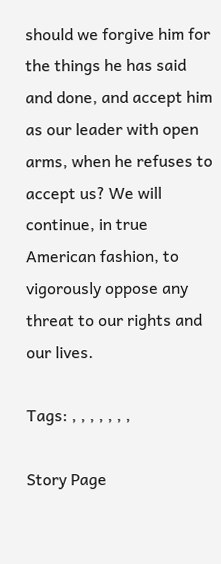should we forgive him for the things he has said and done, and accept him as our leader with open arms, when he refuses to accept us? We will continue, in true American fashion, to vigorously oppose any threat to our rights and our lives.

Tags: , , , , , , ,

Story Page